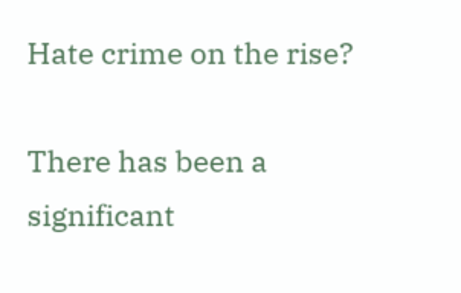Hate crime on the rise?

There has been a significant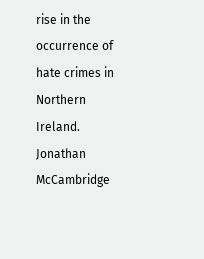rise in the occurrence of hate crimes in Northern Ireland. Jonathan McCambridge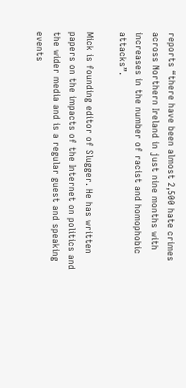reports “there have been almost 2,500 hate crimes across Northern Ireland in just nine months with increases in the number of racist and homophobic attacks”.

Mick is founding editor of Slugger. He has written papers on the impacts of the Internet on politics and the wider media and is a regular guest and speaking events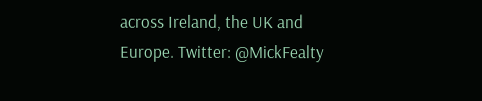across Ireland, the UK and Europe. Twitter: @MickFealty